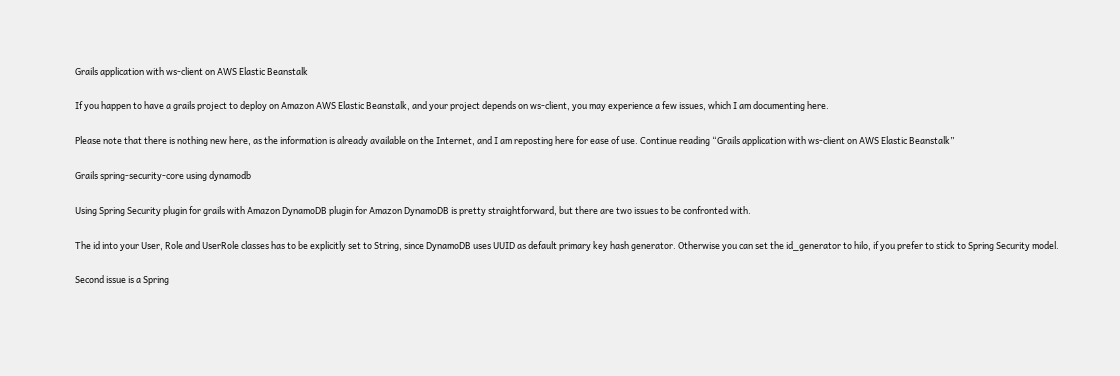Grails application with ws-client on AWS Elastic Beanstalk

If you happen to have a grails project to deploy on Amazon AWS Elastic Beanstalk, and your project depends on ws-client, you may experience a few issues, which I am documenting here.

Please note that there is nothing new here, as the information is already available on the Internet, and I am reposting here for ease of use. Continue reading “Grails application with ws-client on AWS Elastic Beanstalk”

Grails spring-security-core using dynamodb

Using Spring Security plugin for grails with Amazon DynamoDB plugin for Amazon DynamoDB is pretty straightforward, but there are two issues to be confronted with.

The id into your User, Role and UserRole classes has to be explicitly set to String, since DynamoDB uses UUID as default primary key hash generator. Otherwise you can set the id_generator to hilo, if you prefer to stick to Spring Security model.

Second issue is a Spring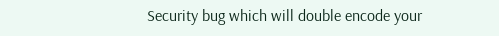Security bug which will double encode your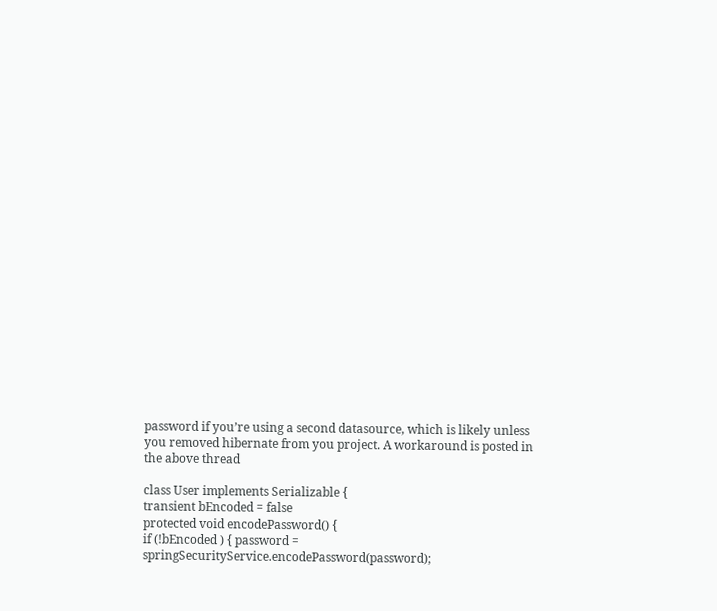password if you’re using a second datasource, which is likely unless you removed hibernate from you project. A workaround is posted in the above thread

class User implements Serializable {
transient bEncoded = false
protected void encodePassword() {
if (!bEncoded ) { password = springSecurityService.encodePassword(password);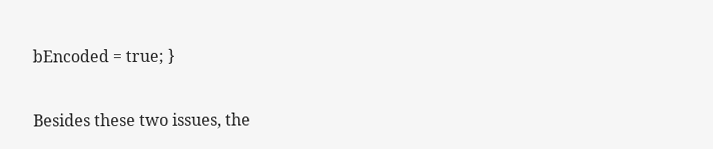bEncoded = true; }

Besides these two issues, the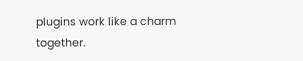plugins work like a charm together.